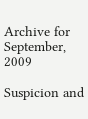Archive for September, 2009

Suspicion and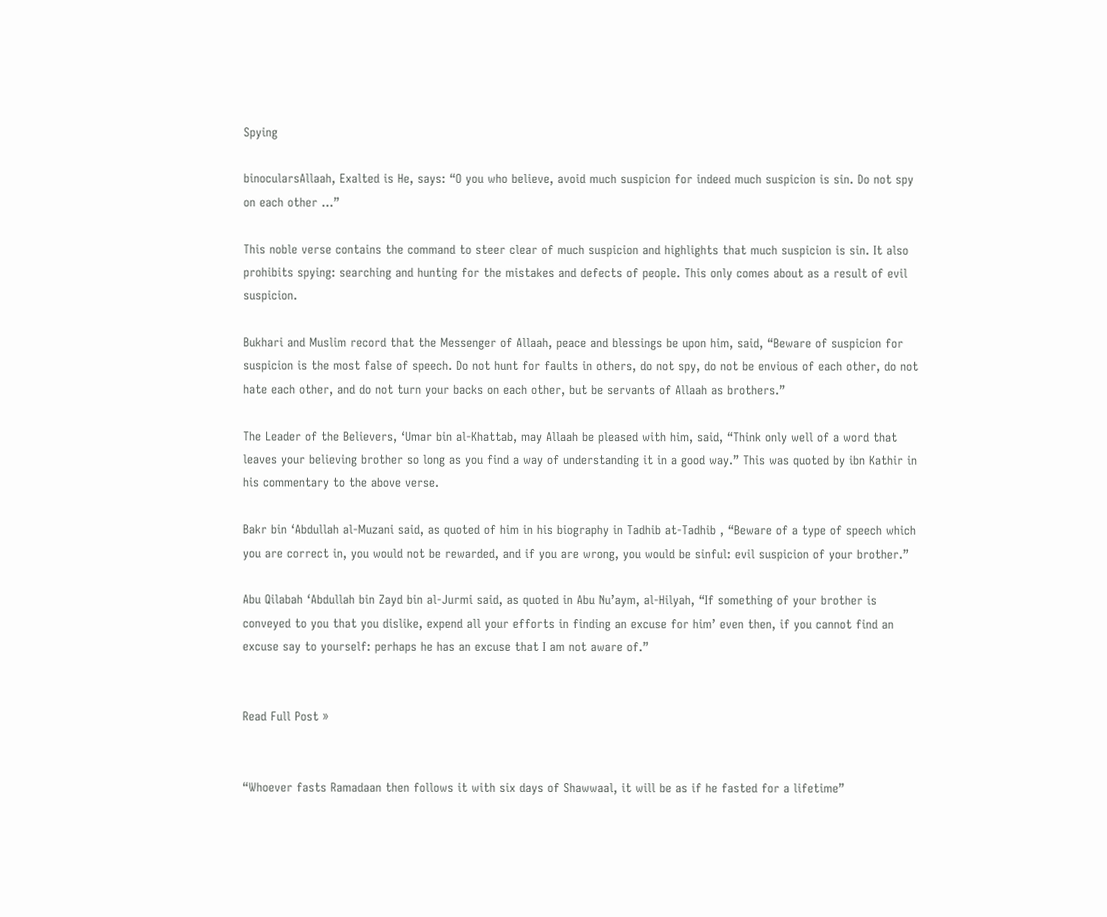Spying

binocularsAllaah, Exalted is He, says: “O you who believe, avoid much suspicion for indeed much suspicion is sin. Do not spy on each other …”

This noble verse contains the command to steer clear of much suspicion and highlights that much suspicion is sin. It also prohibits spying: searching and hunting for the mistakes and defects of people. This only comes about as a result of evil suspicion.

Bukhari and Muslim record that the Messenger of Allaah, peace and blessings be upon him, said, “Beware of suspicion for suspicion is the most false of speech. Do not hunt for faults in others, do not spy, do not be envious of each other, do not hate each other, and do not turn your backs on each other, but be servants of Allaah as brothers.”

The Leader of the Believers, ‘Umar bin al-Khattab, may Allaah be pleased with him, said, “Think only well of a word that leaves your believing brother so long as you find a way of understanding it in a good way.” This was quoted by ibn Kathir in his commentary to the above verse.

Bakr bin ‘Abdullah al-Muzani said, as quoted of him in his biography in Tadhib at-Tadhib , “Beware of a type of speech which you are correct in, you would not be rewarded, and if you are wrong, you would be sinful: evil suspicion of your brother.”

Abu Qilabah ‘Abdullah bin Zayd bin al-Jurmi said, as quoted in Abu Nu’aym, al-Hilyah, “If something of your brother is conveyed to you that you dislike, expend all your efforts in finding an excuse for him’ even then, if you cannot find an excuse say to yourself: perhaps he has an excuse that I am not aware of.”


Read Full Post »


“Whoever fasts Ramadaan then follows it with six days of Shawwaal, it will be as if he fasted for a lifetime”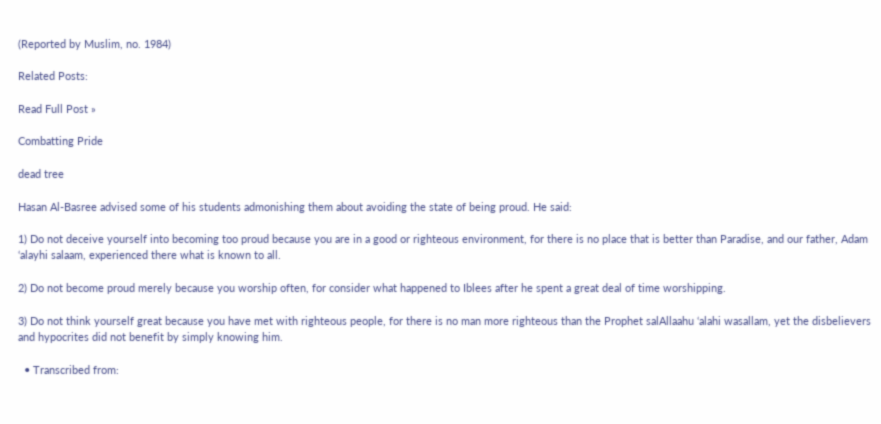(Reported by Muslim, no. 1984)

Related Posts:

Read Full Post »

Combatting Pride

dead tree

Hasan Al-Basree advised some of his students admonishing them about avoiding the state of being proud. He said:

1) Do not deceive yourself into becoming too proud because you are in a good or righteous environment, for there is no place that is better than Paradise, and our father, Adam ‘alayhi salaam, experienced there what is known to all.

2) Do not become proud merely because you worship often, for consider what happened to Iblees after he spent a great deal of time worshipping.

3) Do not think yourself great because you have met with righteous people, for there is no man more righteous than the Prophet salAllaahu ‘alahi wasallam, yet the disbelievers and hypocrites did not benefit by simply knowing him.

  • Transcribed from: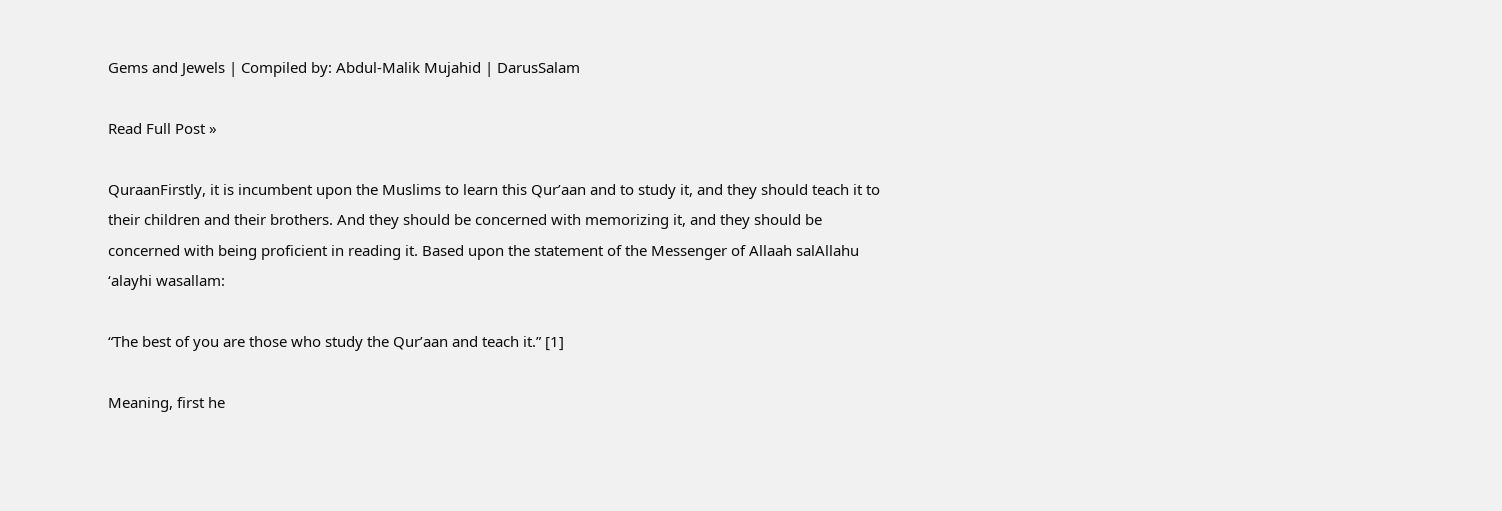Gems and Jewels | Compiled by: Abdul-Malik Mujahid | DarusSalam

Read Full Post »

QuraanFirstly, it is incumbent upon the Muslims to learn this Qur’aan and to study it, and they should teach it to their children and their brothers. And they should be concerned with memorizing it, and they should be concerned with being proficient in reading it. Based upon the statement of the Messenger of Allaah salAllahu ‘alayhi wasallam:

“The best of you are those who study the Qur’aan and teach it.” [1]

Meaning, first he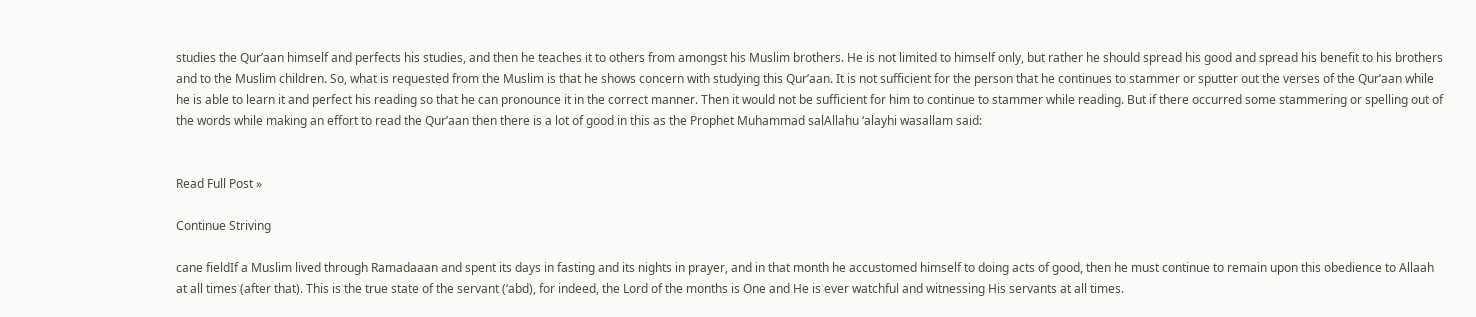studies the Qur’aan himself and perfects his studies, and then he teaches it to others from amongst his Muslim brothers. He is not limited to himself only, but rather he should spread his good and spread his benefit to his brothers and to the Muslim children. So, what is requested from the Muslim is that he shows concern with studying this Qur’aan. It is not sufficient for the person that he continues to stammer or sputter out the verses of the Qur’aan while he is able to learn it and perfect his reading so that he can pronounce it in the correct manner. Then it would not be sufficient for him to continue to stammer while reading. But if there occurred some stammering or spelling out of the words while making an effort to read the Qur’aan then there is a lot of good in this as the Prophet Muhammad salAllahu ‘alayhi wasallam said:


Read Full Post »

Continue Striving

cane fieldIf a Muslim lived through Ramadaaan and spent its days in fasting and its nights in prayer, and in that month he accustomed himself to doing acts of good, then he must continue to remain upon this obedience to Allaah at all times (after that). This is the true state of the servant (‘abd), for indeed, the Lord of the months is One and He is ever watchful and witnessing His servants at all times.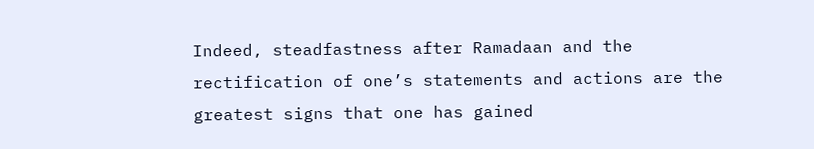Indeed, steadfastness after Ramadaan and the rectification of one’s statements and actions are the greatest signs that one has gained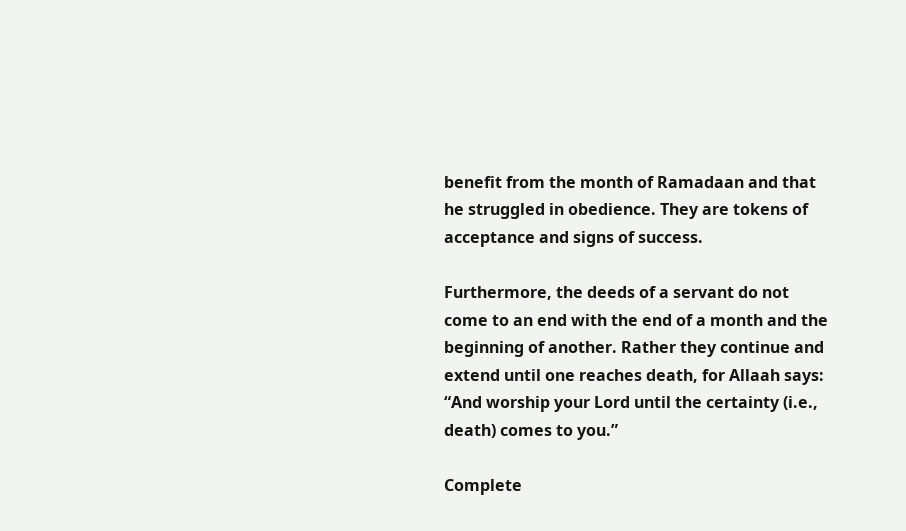benefit from the month of Ramadaan and that he struggled in obedience. They are tokens of acceptance and signs of success.

Furthermore, the deeds of a servant do not come to an end with the end of a month and the beginning of another. Rather they continue and extend until one reaches death, for Allaah says: “And worship your Lord until the certainty (i.e., death) comes to you.”

Complete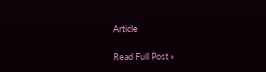Article

Read Full Post »